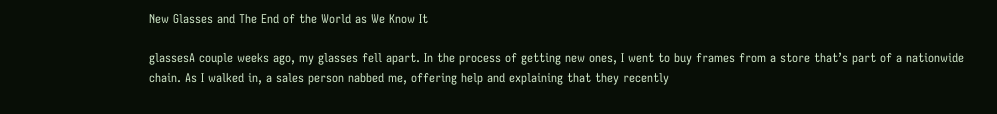New Glasses and The End of the World as We Know It

glassesA couple weeks ago, my glasses fell apart. In the process of getting new ones, I went to buy frames from a store that’s part of a nationwide chain. As I walked in, a sales person nabbed me, offering help and explaining that they recently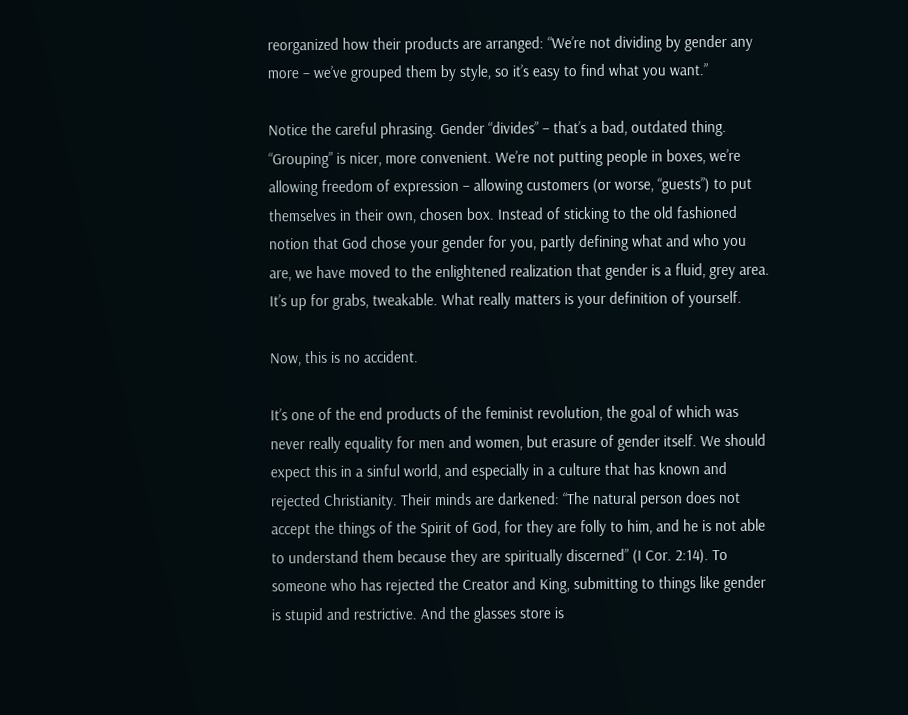reorganized how their products are arranged: “We’re not dividing by gender any more – we’ve grouped them by style, so it’s easy to find what you want.”

Notice the careful phrasing. Gender “divides” – that’s a bad, outdated thing. “Grouping” is nicer, more convenient. We’re not putting people in boxes, we’re allowing freedom of expression – allowing customers (or worse, “guests”) to put themselves in their own, chosen box. Instead of sticking to the old fashioned notion that God chose your gender for you, partly defining what and who you are, we have moved to the enlightened realization that gender is a fluid, grey area. It’s up for grabs, tweakable. What really matters is your definition of yourself.

Now, this is no accident.

It’s one of the end products of the feminist revolution, the goal of which was never really equality for men and women, but erasure of gender itself. We should expect this in a sinful world, and especially in a culture that has known and rejected Christianity. Their minds are darkened: “The natural person does not accept the things of the Spirit of God, for they are folly to him, and he is not able to understand them because they are spiritually discerned” (I Cor. 2:14). To someone who has rejected the Creator and King, submitting to things like gender is stupid and restrictive. And the glasses store is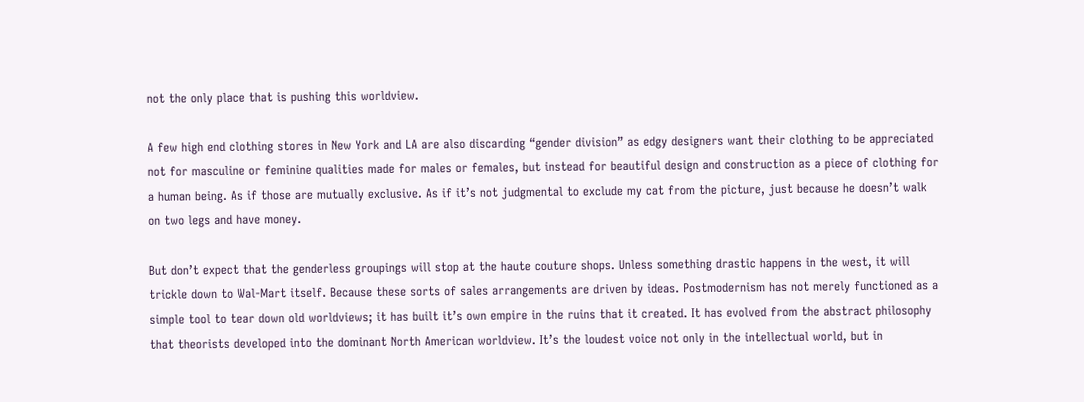not the only place that is pushing this worldview.

A few high end clothing stores in New York and LA are also discarding “gender division” as edgy designers want their clothing to be appreciated not for masculine or feminine qualities made for males or females, but instead for beautiful design and construction as a piece of clothing for a human being. As if those are mutually exclusive. As if it’s not judgmental to exclude my cat from the picture, just because he doesn’t walk on two legs and have money.

But don’t expect that the genderless groupings will stop at the haute couture shops. Unless something drastic happens in the west, it will trickle down to Wal-Mart itself. Because these sorts of sales arrangements are driven by ideas. Postmodernism has not merely functioned as a simple tool to tear down old worldviews; it has built it’s own empire in the ruins that it created. It has evolved from the abstract philosophy that theorists developed into the dominant North American worldview. It’s the loudest voice not only in the intellectual world, but in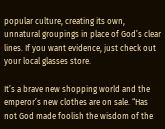popular culture, creating its own, unnatural groupings in place of God’s clear lines. If you want evidence, just check out your local glasses store.

It’s a brave new shopping world and the emperor’s new clothes are on sale. “Has not God made foolish the wisdom of the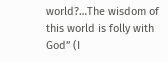world?…The wisdom of this world is folly with God” (I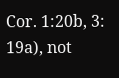Cor. 1:20b, 3: 19a), not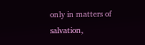only in matters of salvation,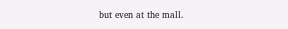but even at the mall.